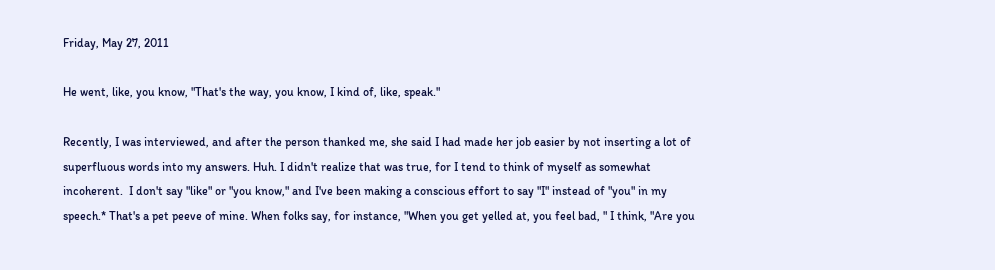Friday, May 27, 2011

He went, like, you know, "That's the way, you know, I kind of, like, speak."

Recently, I was interviewed, and after the person thanked me, she said I had made her job easier by not inserting a lot of superfluous words into my answers. Huh. I didn't realize that was true, for I tend to think of myself as somewhat incoherent.  I don't say "like" or "you know," and I've been making a conscious effort to say "I" instead of "you" in my speech.* That's a pet peeve of mine. When folks say, for instance, "When you get yelled at, you feel bad, " I think, "Are you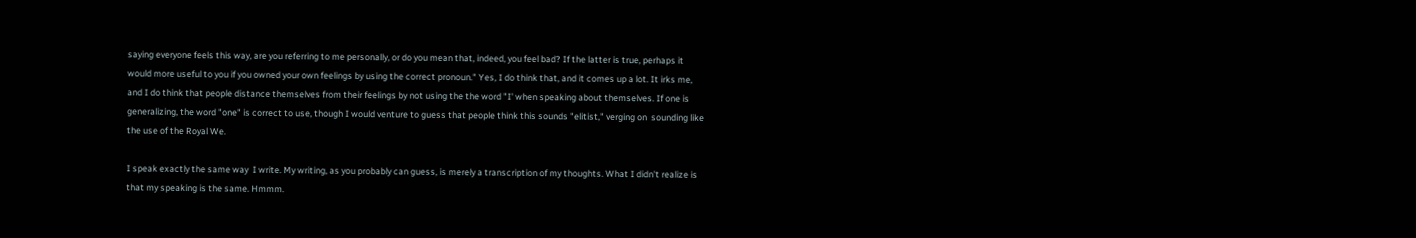saying everyone feels this way, are you referring to me personally, or do you mean that, indeed, you feel bad? If the latter is true, perhaps it would more useful to you if you owned your own feelings by using the correct pronoun." Yes, I do think that, and it comes up a lot. It irks me, and I do think that people distance themselves from their feelings by not using the the word "I' when speaking about themselves. If one is generalizing, the word "one" is correct to use, though I would venture to guess that people think this sounds "elitist," verging on  sounding like the use of the Royal We.

I speak exactly the same way  I write. My writing, as you probably can guess, is merely a transcription of my thoughts. What I didn't realize is that my speaking is the same. Hmmm.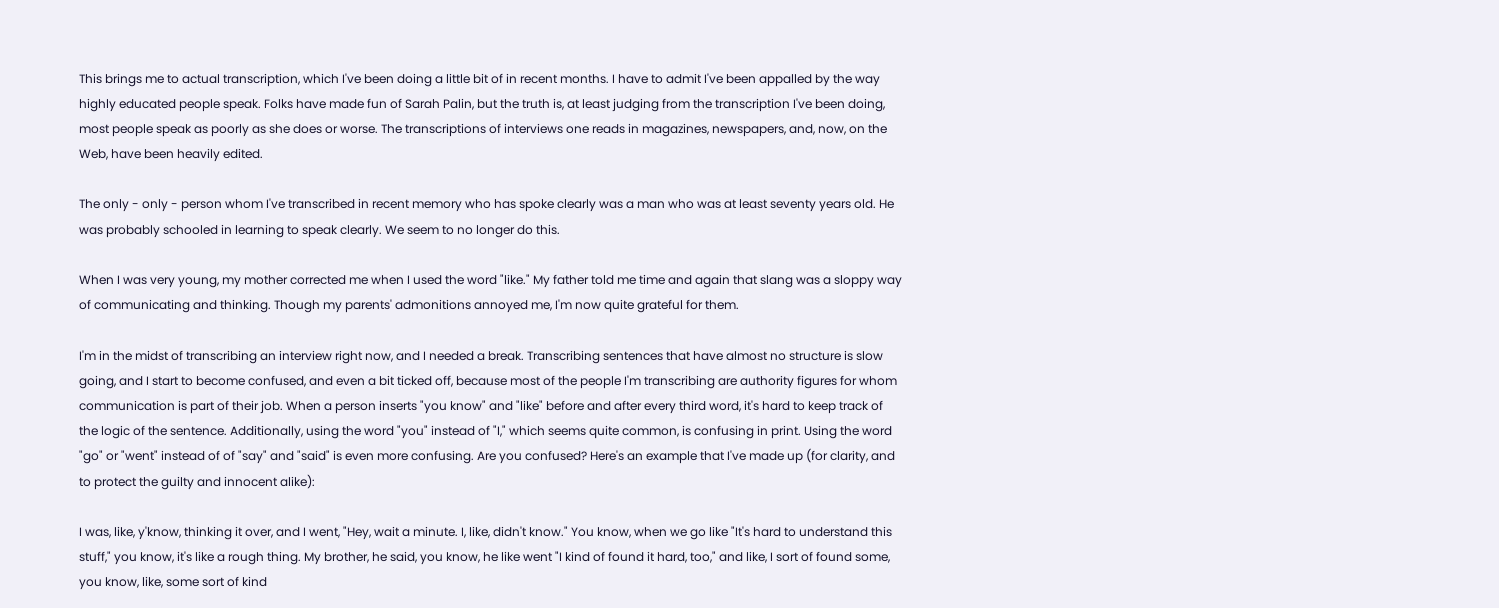This brings me to actual transcription, which I've been doing a little bit of in recent months. I have to admit I've been appalled by the way highly educated people speak. Folks have made fun of Sarah Palin, but the truth is, at least judging from the transcription I've been doing, most people speak as poorly as she does or worse. The transcriptions of interviews one reads in magazines, newspapers, and, now, on the Web, have been heavily edited.

The only - only - person whom I've transcribed in recent memory who has spoke clearly was a man who was at least seventy years old. He was probably schooled in learning to speak clearly. We seem to no longer do this.

When I was very young, my mother corrected me when I used the word "like." My father told me time and again that slang was a sloppy way of communicating and thinking. Though my parents' admonitions annoyed me, I'm now quite grateful for them.

I'm in the midst of transcribing an interview right now, and I needed a break. Transcribing sentences that have almost no structure is slow going, and I start to become confused, and even a bit ticked off, because most of the people I'm transcribing are authority figures for whom communication is part of their job. When a person inserts "you know" and "like" before and after every third word, it's hard to keep track of the logic of the sentence. Additionally, using the word "you" instead of "I," which seems quite common, is confusing in print. Using the word "go" or "went" instead of of "say" and "said" is even more confusing. Are you confused? Here's an example that I've made up (for clarity, and to protect the guilty and innocent alike):

I was, like, y'know, thinking it over, and I went, "Hey, wait a minute. I, like, didn't know." You know, when we go like "It's hard to understand this stuff," you know, it's like a rough thing. My brother, he said, you know, he like went "I kind of found it hard, too," and like, I sort of found some, you know, like, some sort of kind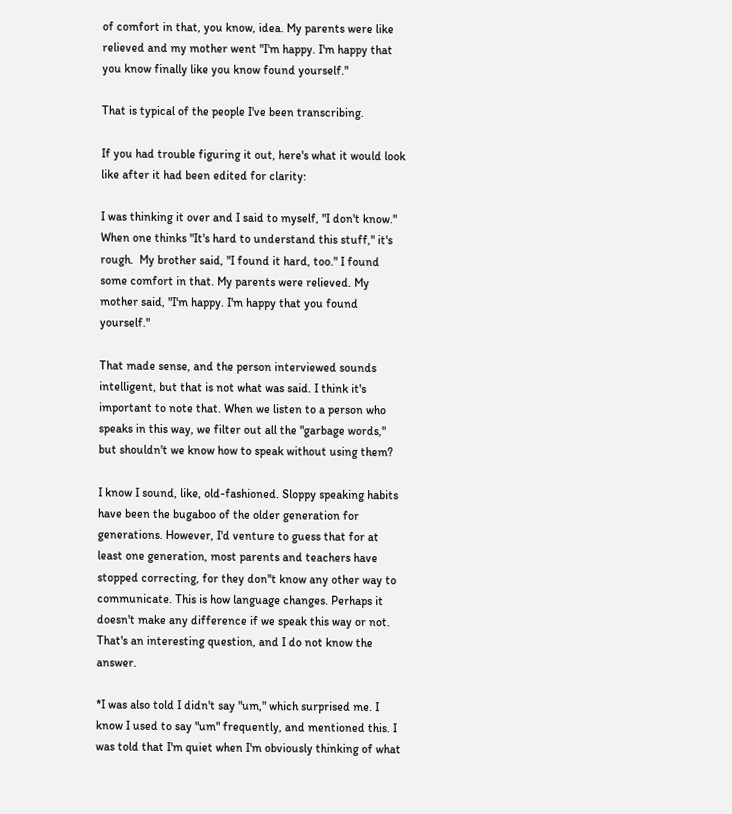of comfort in that, you know, idea. My parents were like relieved and my mother went "I'm happy. I'm happy that you know finally like you know found yourself."

That is typical of the people I've been transcribing.

If you had trouble figuring it out, here's what it would look like after it had been edited for clarity:

I was thinking it over and I said to myself, "I don't know." When one thinks "It's hard to understand this stuff," it's rough.  My brother said, "I found it hard, too." I found some comfort in that. My parents were relieved. My mother said, "I'm happy. I'm happy that you found yourself."

That made sense, and the person interviewed sounds intelligent, but that is not what was said. I think it's important to note that. When we listen to a person who speaks in this way, we filter out all the "garbage words," but shouldn't we know how to speak without using them?

I know I sound, like, old-fashioned. Sloppy speaking habits have been the bugaboo of the older generation for generations. However, I'd venture to guess that for at least one generation, most parents and teachers have stopped correcting, for they don''t know any other way to communicate. This is how language changes. Perhaps it doesn't make any difference if we speak this way or not. That's an interesting question, and I do not know the answer.

*I was also told I didn't say "um," which surprised me. I know I used to say "um" frequently, and mentioned this. I was told that I'm quiet when I'm obviously thinking of what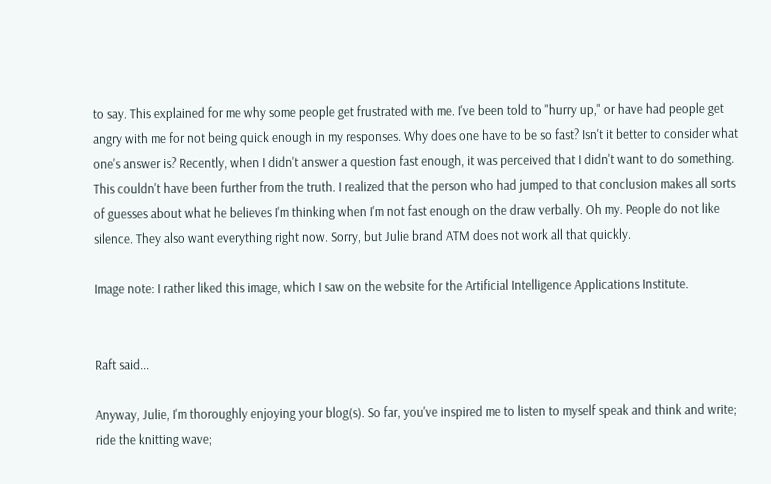to say. This explained for me why some people get frustrated with me. I've been told to "hurry up," or have had people get angry with me for not being quick enough in my responses. Why does one have to be so fast? Isn't it better to consider what one's answer is? Recently, when I didn't answer a question fast enough, it was perceived that I didn't want to do something. This couldn't have been further from the truth. I realized that the person who had jumped to that conclusion makes all sorts of guesses about what he believes I'm thinking when I'm not fast enough on the draw verbally. Oh my. People do not like silence. They also want everything right now. Sorry, but Julie brand ATM does not work all that quickly.

Image note: I rather liked this image, which I saw on the website for the Artificial Intelligence Applications Institute.


Raft said...

Anyway, Julie, I'm thoroughly enjoying your blog(s). So far, you've inspired me to listen to myself speak and think and write; ride the knitting wave;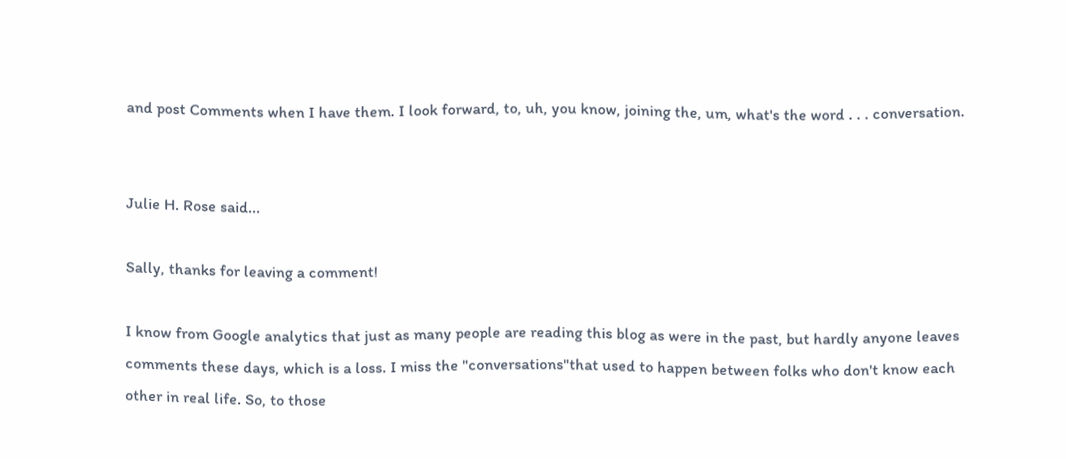and post Comments when I have them. I look forward, to, uh, you know, joining the, um, what's the word . . . conversation.


Julie H. Rose said...

Sally, thanks for leaving a comment!

I know from Google analytics that just as many people are reading this blog as were in the past, but hardly anyone leaves comments these days, which is a loss. I miss the "conversations"that used to happen between folks who don't know each other in real life. So, to those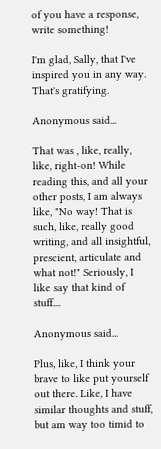of you have a response, write something!

I'm glad, Sally, that I've inspired you in any way. That's gratifying.

Anonymous said...

That was , like, really, like, right-on! While reading this, and all your other posts, I am always like, "No way! That is such, like, really good writing, and all insightful, prescient, articulate and what not!" Seriously, I like say that kind of stuff....

Anonymous said...

Plus, like, I think your brave to like put yourself out there. Like, I have similar thoughts and stuff, but am way too timid to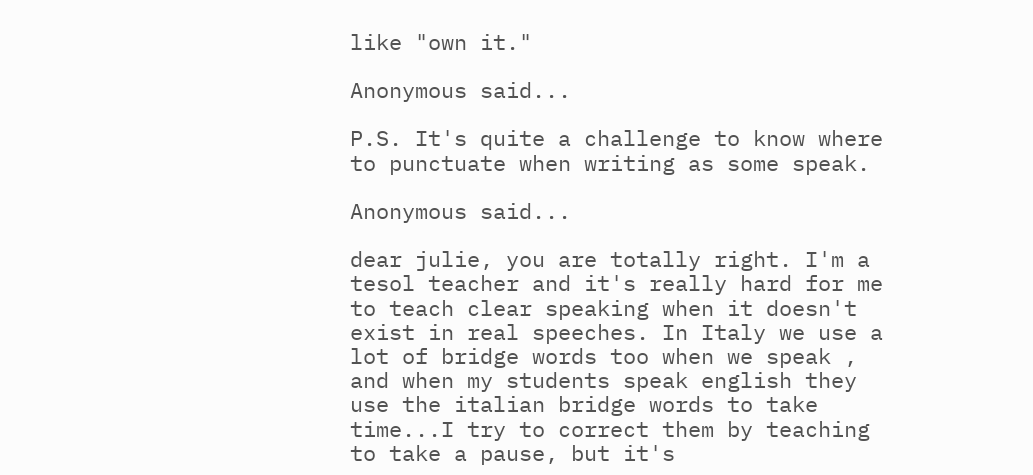like "own it."

Anonymous said...

P.S. It's quite a challenge to know where to punctuate when writing as some speak.

Anonymous said...

dear julie, you are totally right. I'm a tesol teacher and it's really hard for me to teach clear speaking when it doesn't exist in real speeches. In Italy we use a lot of bridge words too when we speak , and when my students speak english they use the italian bridge words to take time...I try to correct them by teaching to take a pause, but it's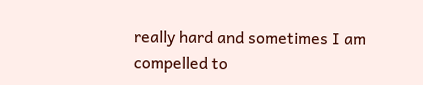really hard and sometimes I am compelled to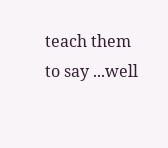teach them to say ...well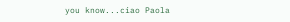you know...ciao Paola